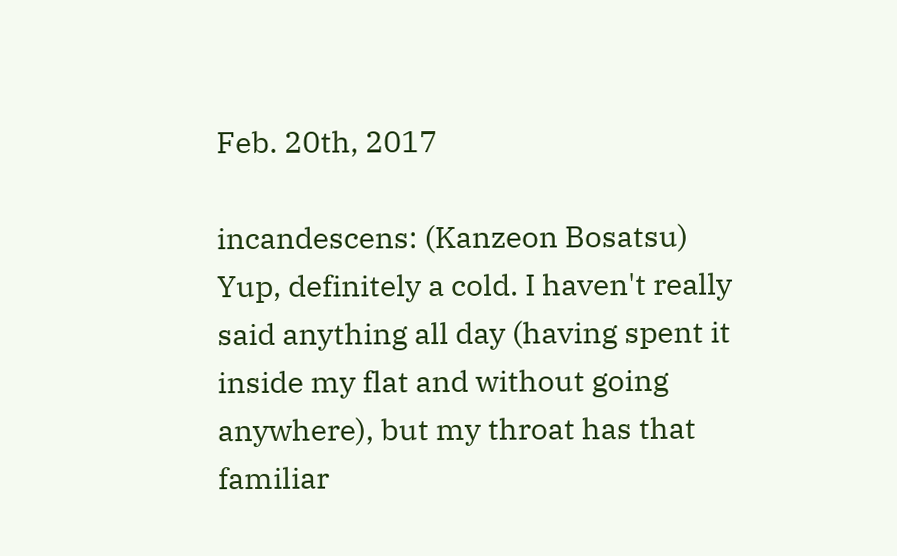Feb. 20th, 2017

incandescens: (Kanzeon Bosatsu)
Yup, definitely a cold. I haven't really said anything all day (having spent it inside my flat and without going anywhere), but my throat has that familiar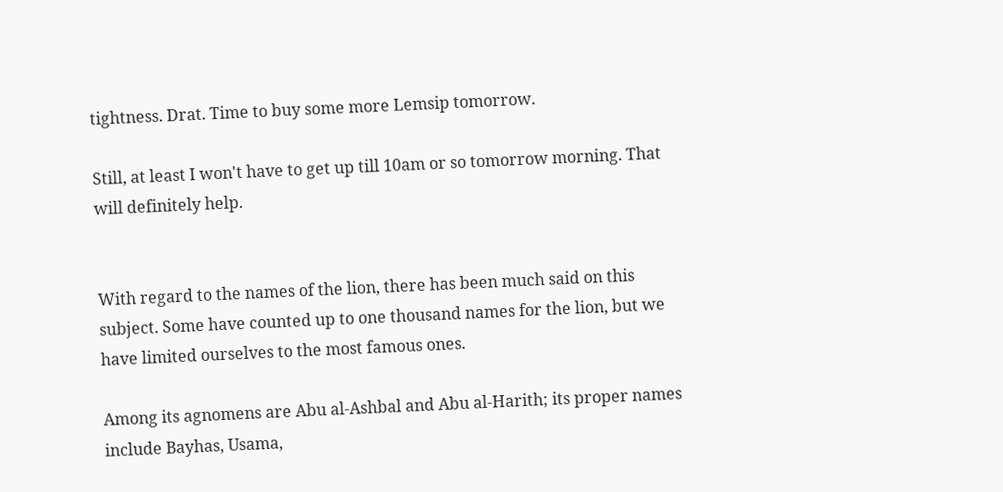tightness. Drat. Time to buy some more Lemsip tomorrow.

Still, at least I won't have to get up till 10am or so tomorrow morning. That will definitely help.


With regard to the names of the lion, there has been much said on this subject. Some have counted up to one thousand names for the lion, but we have limited ourselves to the most famous ones.

Among its agnomens are Abu al-Ashbal and Abu al-Harith; its proper names include Bayhas, Usama,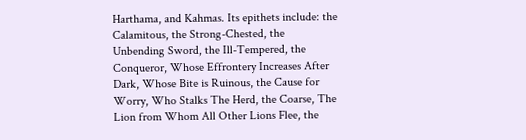Harthama, and Kahmas. Its epithets include: the Calamitous, the Strong-Chested, the Unbending Sword, the Ill-Tempered, the Conqueror, Whose Effrontery Increases After Dark, Whose Bite is Ruinous, the Cause for Worry, Who Stalks The Herd, the Coarse, The Lion from Whom All Other Lions Flee, the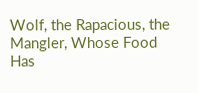Wolf, the Rapacious, the Mangler, Whose Food Has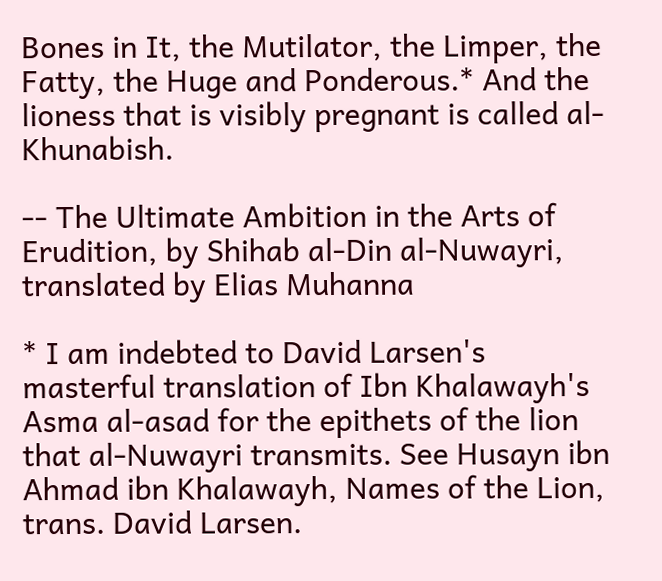Bones in It, the Mutilator, the Limper, the Fatty, the Huge and Ponderous.* And the lioness that is visibly pregnant is called al-Khunabish.

-- The Ultimate Ambition in the Arts of Erudition, by Shihab al-Din al-Nuwayri, translated by Elias Muhanna

* I am indebted to David Larsen's masterful translation of Ibn Khalawayh's Asma al-asad for the epithets of the lion that al-Nuwayri transmits. See Husayn ibn Ahmad ibn Khalawayh, Names of the Lion, trans. David Larsen.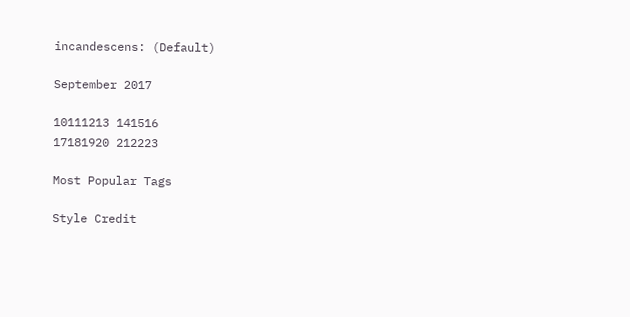incandescens: (Default)

September 2017

10111213 141516
17181920 212223

Most Popular Tags

Style Credit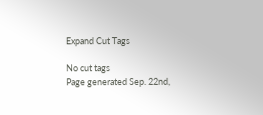Expand Cut Tags

No cut tags
Page generated Sep. 22nd,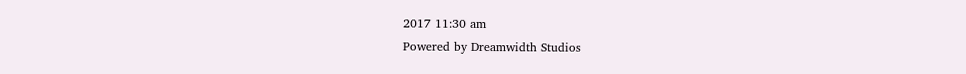2017 11:30 am
Powered by Dreamwidth Studios